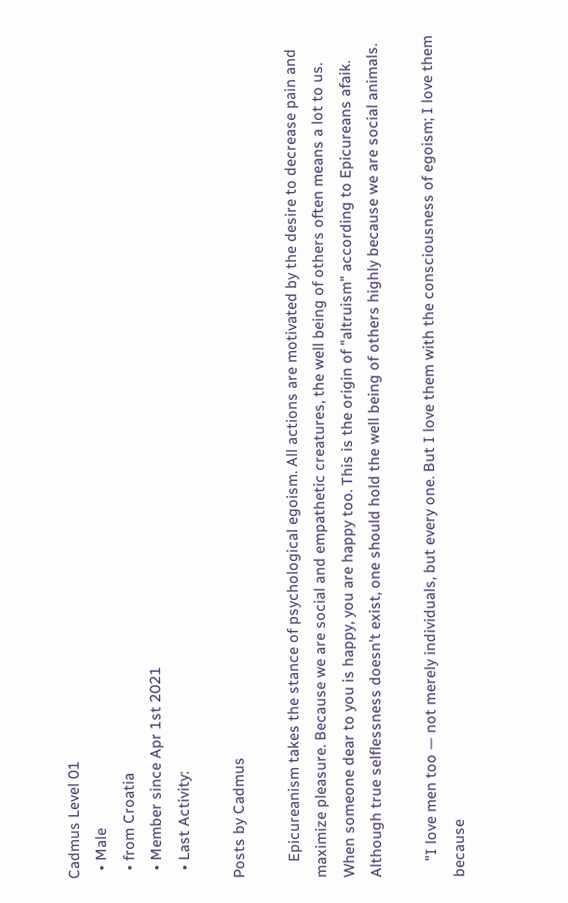Cadmus Level 01
  • Male
  • from Croatia
  • Member since Apr 1st 2021
  • Last Activity:

Posts by Cadmus

    Epicureanism takes the stance of psychological egoism. All actions are motivated by the desire to decrease pain and maximize pleasure. Because we are social and empathetic creatures, the well being of others often means a lot to us. When someone dear to you is happy, you are happy too. This is the origin of "altruism" according to Epicureans afaik. Although true selflessness doesn't exist, one should hold the well being of others highly because we are social animals.

    "I love men too — not merely individuals, but every one. But I love them with the consciousness of egoism; I love them because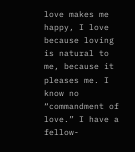love makes me happy, I love because loving is natural to me, because it pleases me. I know no “commandment of love.” I have a fellow-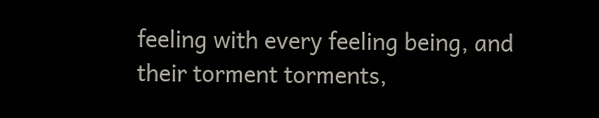feeling with every feeling being, and their torment torments,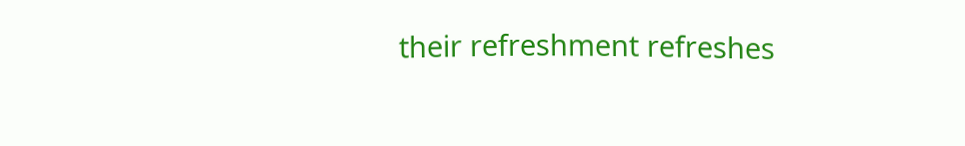their refreshment refreshes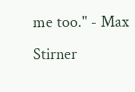me too." - Max Stirner